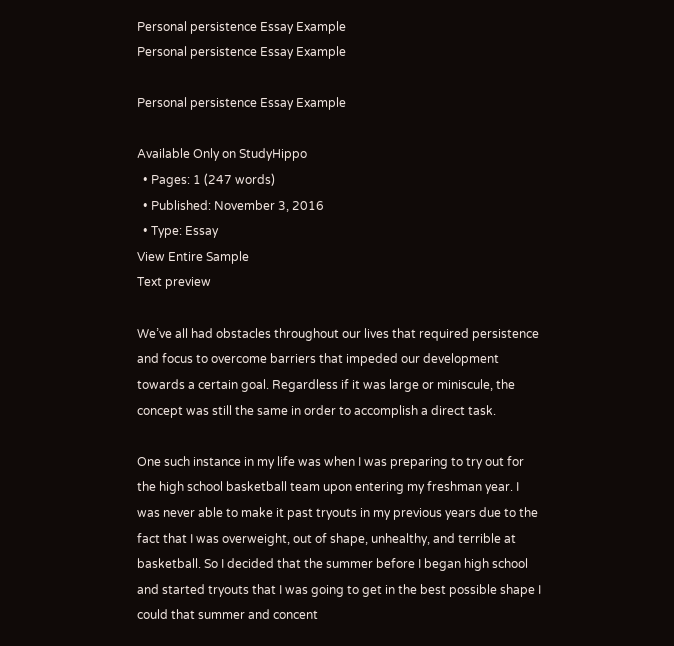Personal persistence Essay Example
Personal persistence Essay Example

Personal persistence Essay Example

Available Only on StudyHippo
  • Pages: 1 (247 words)
  • Published: November 3, 2016
  • Type: Essay
View Entire Sample
Text preview

We’ve all had obstacles throughout our lives that required persistence and focus to overcome barriers that impeded our development towards a certain goal. Regardless if it was large or miniscule, the concept was still the same in order to accomplish a direct task.

One such instance in my life was when I was preparing to try out for the high school basketball team upon entering my freshman year. I was never able to make it past tryouts in my previous years due to the fact that I was overweight, out of shape, unhealthy, and terrible at basketball. So I decided that the summer before I began high school and started tryouts that I was going to get in the best possible shape I could that summer and concent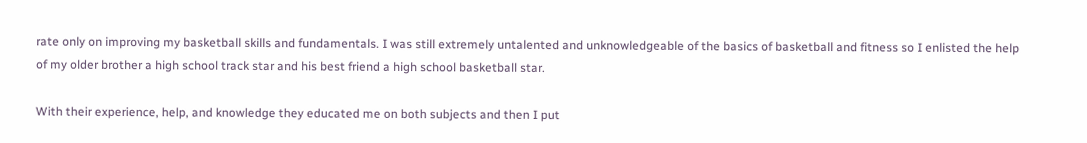rate only on improving my basketball skills and fundamentals. I was still extremely untalented and unknowledgeable of the basics of basketball and fitness so I enlisted the help of my older brother a high school track star and his best friend a high school basketball star.

With their experience, help, and knowledge they educated me on both subjects and then I put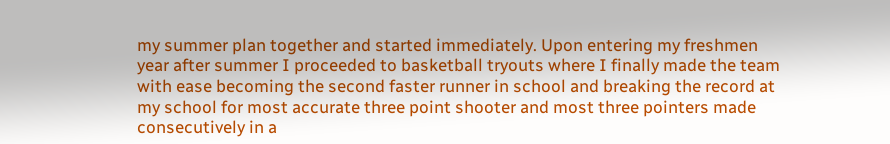my summer plan together and started immediately. Upon entering my freshmen year after summer I proceeded to basketball tryouts where I finally made the team with ease becoming the second faster runner in school and breaking the record at my school for most accurate three point shooter and most three pointers made consecutively in a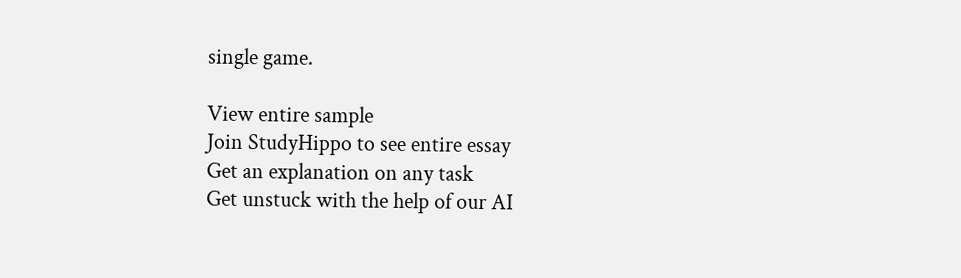single game.

View entire sample
Join StudyHippo to see entire essay
Get an explanation on any task
Get unstuck with the help of our AI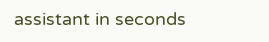assistant in seconds